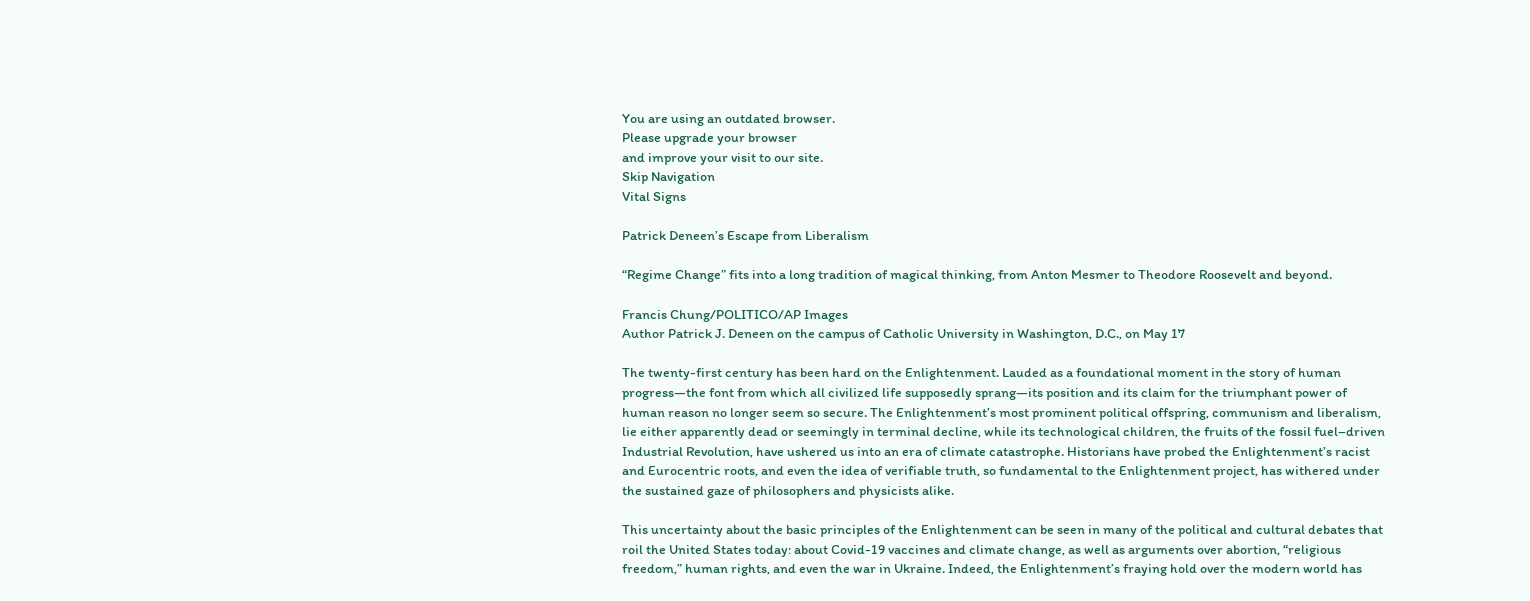You are using an outdated browser.
Please upgrade your browser
and improve your visit to our site.
Skip Navigation
Vital Signs

Patrick Deneen’s Escape from Liberalism

“Regime Change” fits into a long tradition of magical thinking, from Anton Mesmer to Theodore Roosevelt and beyond.

Francis Chung/POLITICO/AP Images
Author Patrick J. Deneen on the campus of Catholic University in Washington, D.C., on May 17

The twenty-first century has been hard on the Enlightenment. Lauded as a foundational moment in the story of human progress—the font from which all civilized life supposedly sprang—its position and its claim for the triumphant power of human reason no longer seem so secure. The Enlightenment’s most prominent political offspring, communism and liberalism, lie either apparently dead or seemingly in terminal decline, while its technological children, the fruits of the fossil fuel–driven Industrial Revolution, have ushered us into an era of climate catastrophe. Historians have probed the Enlightenment’s racist and Eurocentric roots, and even the idea of verifiable truth, so fundamental to the Enlightenment project, has withered under the sustained gaze of philosophers and physicists alike.

This uncertainty about the basic principles of the Enlightenment can be seen in many of the political and cultural debates that roil the United States today: about Covid-19 vaccines and climate change, as well as arguments over abortion, “religious freedom,” human rights, and even the war in Ukraine. Indeed, the Enlightenment’s fraying hold over the modern world has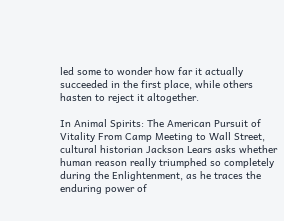led some to wonder how far it actually succeeded in the first place, while others hasten to reject it altogether.

In Animal Spirits: The American Pursuit of Vitality From Camp Meeting to Wall Street, cultural historian Jackson Lears asks whether human reason really triumphed so completely during the Enlightenment, as he traces the enduring power of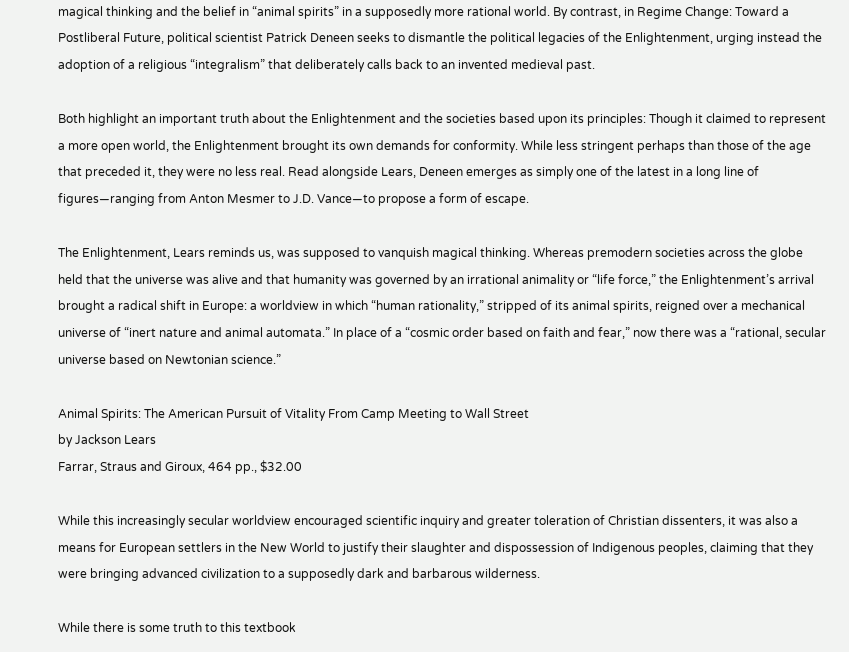magical thinking and the belief in “animal spirits” in a supposedly more rational world. By contrast, in Regime Change: Toward a Postliberal Future, political scientist Patrick Deneen seeks to dismantle the political legacies of the Enlightenment, urging instead the adoption of a religious “integralism” that deliberately calls back to an invented medieval past.

Both highlight an important truth about the Enlightenment and the societies based upon its principles: Though it claimed to represent a more open world, the Enlightenment brought its own demands for conformity. While less stringent perhaps than those of the age that preceded it, they were no less real. Read alongside Lears, Deneen emerges as simply one of the latest in a long line of figures—ranging from Anton Mesmer to J.D. Vance—to propose a form of escape.

The Enlightenment, Lears reminds us, was supposed to vanquish magical thinking. Whereas premodern societies across the globe held that the universe was alive and that humanity was governed by an irrational animality or “life force,” the Enlightenment’s arrival brought a radical shift in Europe: a worldview in which “human rationality,” stripped of its animal spirits, reigned over a mechanical universe of “inert nature and animal automata.” In place of a “cosmic order based on faith and fear,” now there was a “rational, secular universe based on Newtonian science.”

Animal Spirits: The American Pursuit of Vitality From Camp Meeting to Wall Street
by Jackson Lears
Farrar, Straus and Giroux, 464 pp., $32.00

While this increasingly secular worldview encouraged scientific inquiry and greater toleration of Christian dissenters, it was also a means for European settlers in the New World to justify their slaughter and dispossession of Indigenous peoples, claiming that they were bringing advanced civilization to a supposedly dark and barbarous wilderness.

While there is some truth to this textbook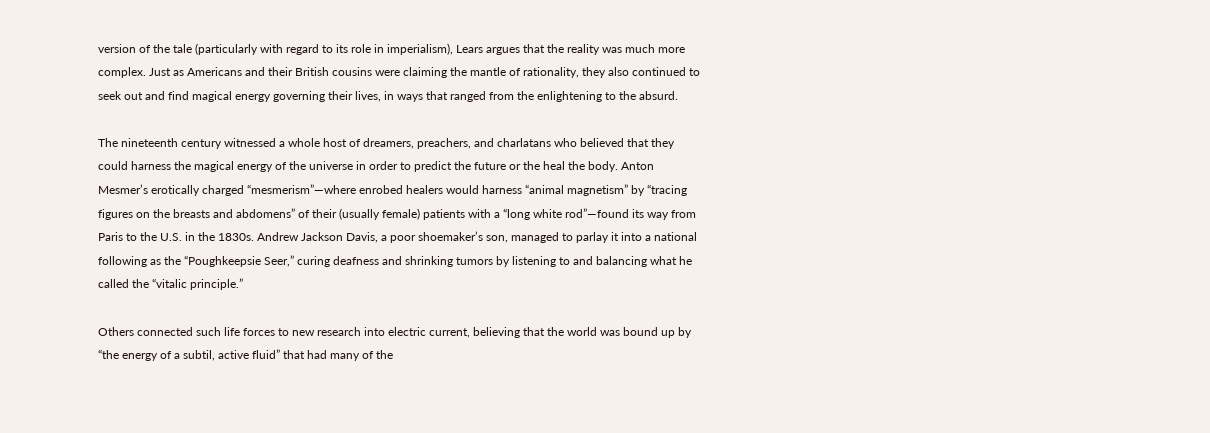version of the tale (particularly with regard to its role in imperialism), Lears argues that the reality was much more complex. Just as Americans and their British cousins were claiming the mantle of rationality, they also continued to seek out and find magical energy governing their lives, in ways that ranged from the enlightening to the absurd.

The nineteenth century witnessed a whole host of dreamers, preachers, and charlatans who believed that they could harness the magical energy of the universe in order to predict the future or the heal the body. Anton Mesmer’s erotically charged “mesmerism”—where enrobed healers would harness “animal magnetism” by “tracing figures on the breasts and abdomens” of their (usually female) patients with a “long white rod”—found its way from Paris to the U.S. in the 1830s. Andrew Jackson Davis, a poor shoemaker’s son, managed to parlay it into a national following as the “Poughkeepsie Seer,” curing deafness and shrinking tumors by listening to and balancing what he called the “vitalic principle.”

Others connected such life forces to new research into electric current, believing that the world was bound up by “the energy of a subtil, active fluid” that had many of the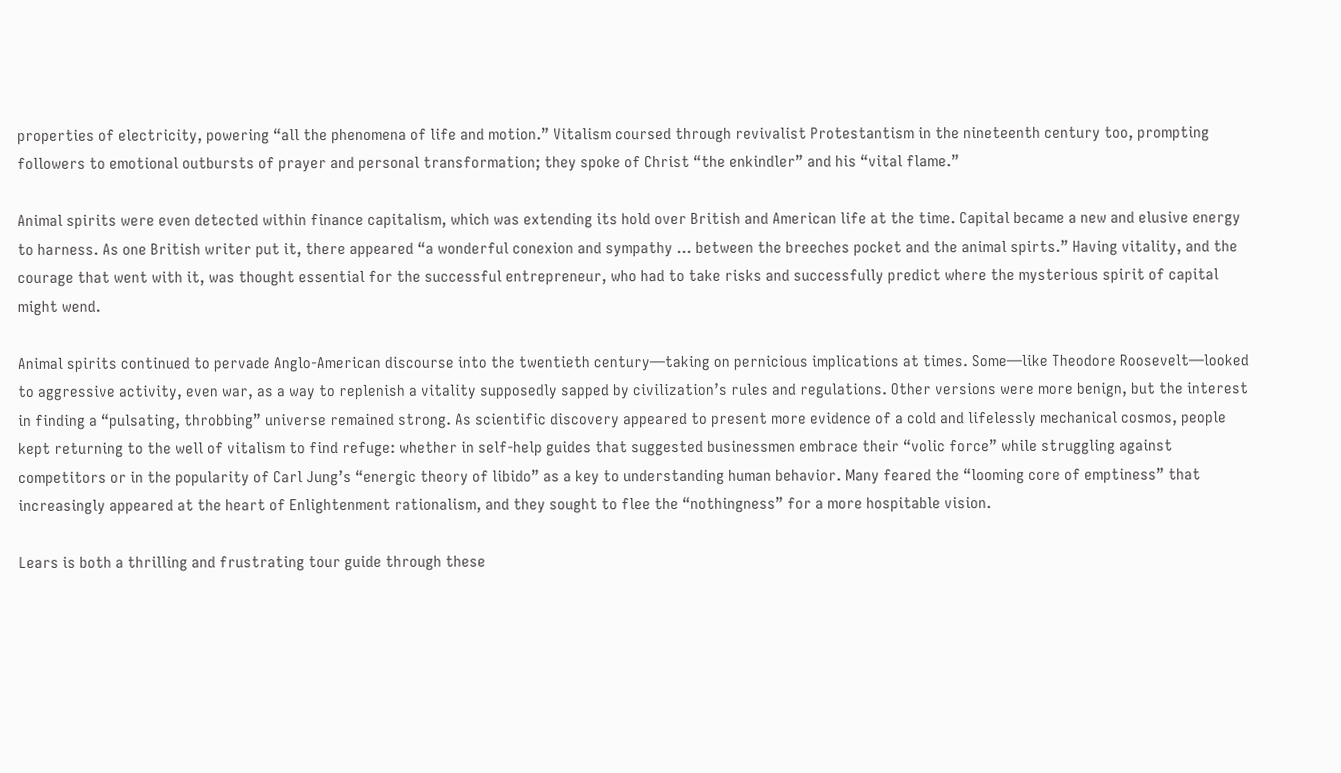properties of electricity, powering “all the phenomena of life and motion.” Vitalism coursed through revivalist Protestantism in the nineteenth century too, prompting followers to emotional outbursts of prayer and personal transformation; they spoke of Christ “the enkindler” and his “vital flame.”

Animal spirits were even detected within finance capitalism, which was extending its hold over British and American life at the time. Capital became a new and elusive energy to harness. As one British writer put it, there appeared “a wonderful conexion and sympathy … between the breeches pocket and the animal spirts.” Having vitality, and the courage that went with it, was thought essential for the successful entrepreneur, who had to take risks and successfully predict where the mysterious spirit of capital might wend.

Animal spirits continued to pervade Anglo-American discourse into the twentieth century—taking on pernicious implications at times. Some—like Theodore Roosevelt—looked to aggressive activity, even war, as a way to replenish a vitality supposedly sapped by civilization’s rules and regulations. Other versions were more benign, but the interest in finding a “pulsating, throbbing” universe remained strong. As scientific discovery appeared to present more evidence of a cold and lifelessly mechanical cosmos, people kept returning to the well of vitalism to find refuge: whether in self-help guides that suggested businessmen embrace their “volic force” while struggling against competitors or in the popularity of Carl Jung’s “energic theory of libido” as a key to understanding human behavior. Many feared the “looming core of emptiness” that increasingly appeared at the heart of Enlightenment rationalism, and they sought to flee the “nothingness” for a more hospitable vision.

Lears is both a thrilling and frustrating tour guide through these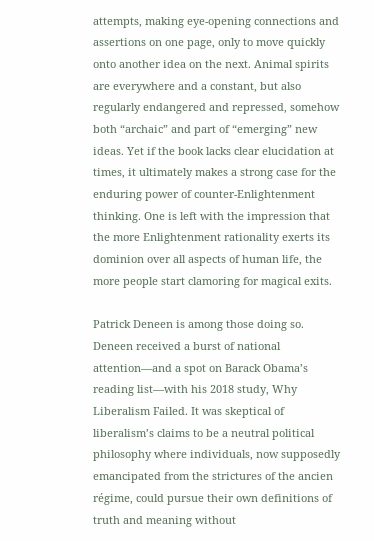attempts, making eye-opening connections and assertions on one page, only to move quickly onto another idea on the next. Animal spirits are everywhere and a constant, but also regularly endangered and repressed, somehow both “archaic” and part of “emerging” new ideas. Yet if the book lacks clear elucidation at times, it ultimately makes a strong case for the enduring power of counter-Enlightenment thinking. One is left with the impression that the more Enlightenment rationality exerts its dominion over all aspects of human life, the more people start clamoring for magical exits.

Patrick Deneen is among those doing so. Deneen received a burst of national attention—and a spot on Barack Obama’s reading list—with his 2018 study, Why Liberalism Failed. It was skeptical of liberalism’s claims to be a neutral political philosophy where individuals, now supposedly emancipated from the strictures of the ancien régime, could pursue their own definitions of truth and meaning without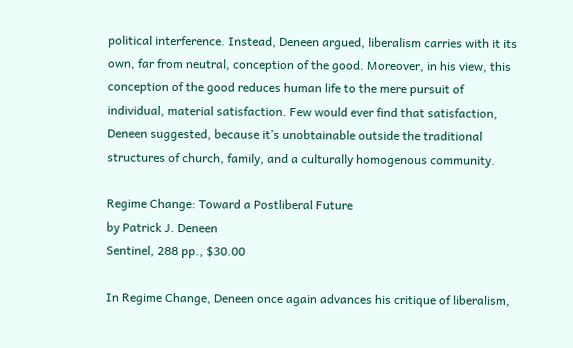political interference. Instead, Deneen argued, liberalism carries with it its own, far from neutral, conception of the good. Moreover, in his view, this conception of the good reduces human life to the mere pursuit of individual, material satisfaction. Few would ever find that satisfaction, Deneen suggested, because it’s unobtainable outside the traditional structures of church, family, and a culturally homogenous community.

Regime Change: Toward a Postliberal Future
by Patrick J. Deneen
Sentinel, 288 pp., $30.00

In Regime Change, Deneen once again advances his critique of liberalism,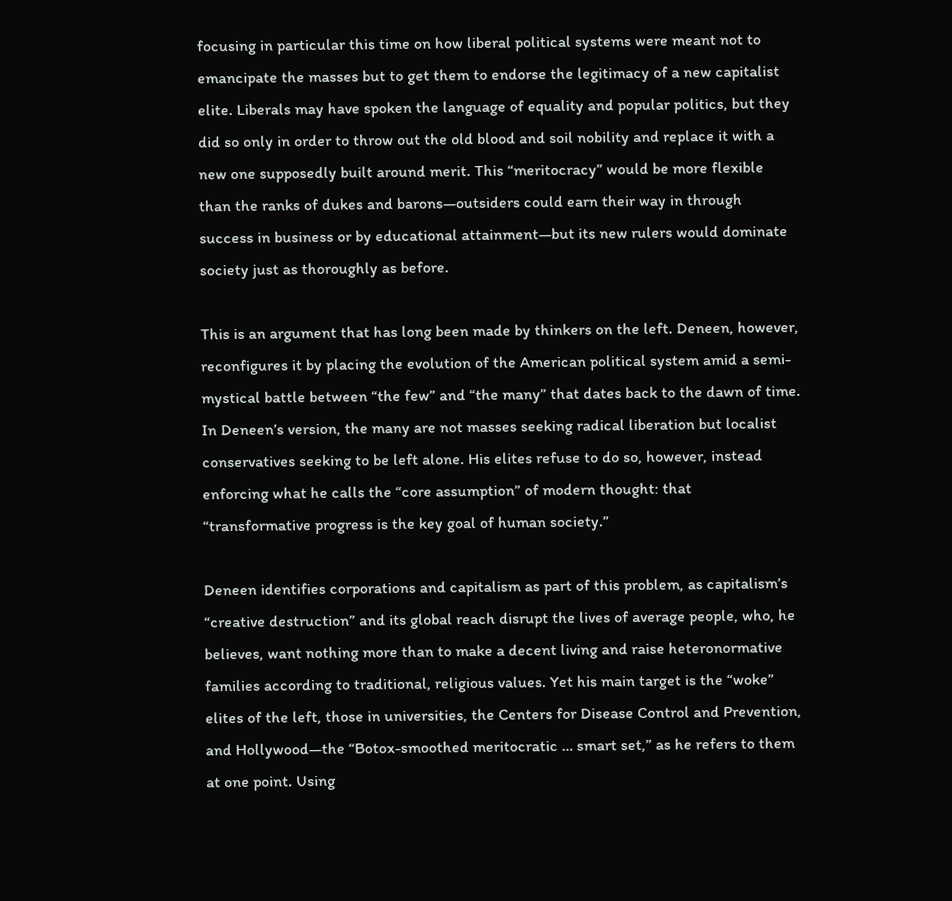focusing in particular this time on how liberal political systems were meant not to emancipate the masses but to get them to endorse the legitimacy of a new capitalist elite. Liberals may have spoken the language of equality and popular politics, but they did so only in order to throw out the old blood and soil nobility and replace it with a new one supposedly built around merit. This “meritocracy” would be more flexible than the ranks of dukes and barons—outsiders could earn their way in through success in business or by educational attainment—but its new rulers would dominate society just as thoroughly as before.

This is an argument that has long been made by thinkers on the left. Deneen, however, reconfigures it by placing the evolution of the American political system amid a semi-mystical battle between “the few” and “the many” that dates back to the dawn of time. In Deneen’s version, the many are not masses seeking radical liberation but localist conservatives seeking to be left alone. His elites refuse to do so, however, instead enforcing what he calls the “core assumption” of modern thought: that “transformative progress is the key goal of human society.”

Deneen identifies corporations and capitalism as part of this problem, as capitalism’s “creative destruction” and its global reach disrupt the lives of average people, who, he believes, want nothing more than to make a decent living and raise heteronormative families according to traditional, religious values. Yet his main target is the “woke” elites of the left, those in universities, the Centers for Disease Control and Prevention, and Hollywood—the “Botox-smoothed meritocratic … smart set,” as he refers to them at one point. Using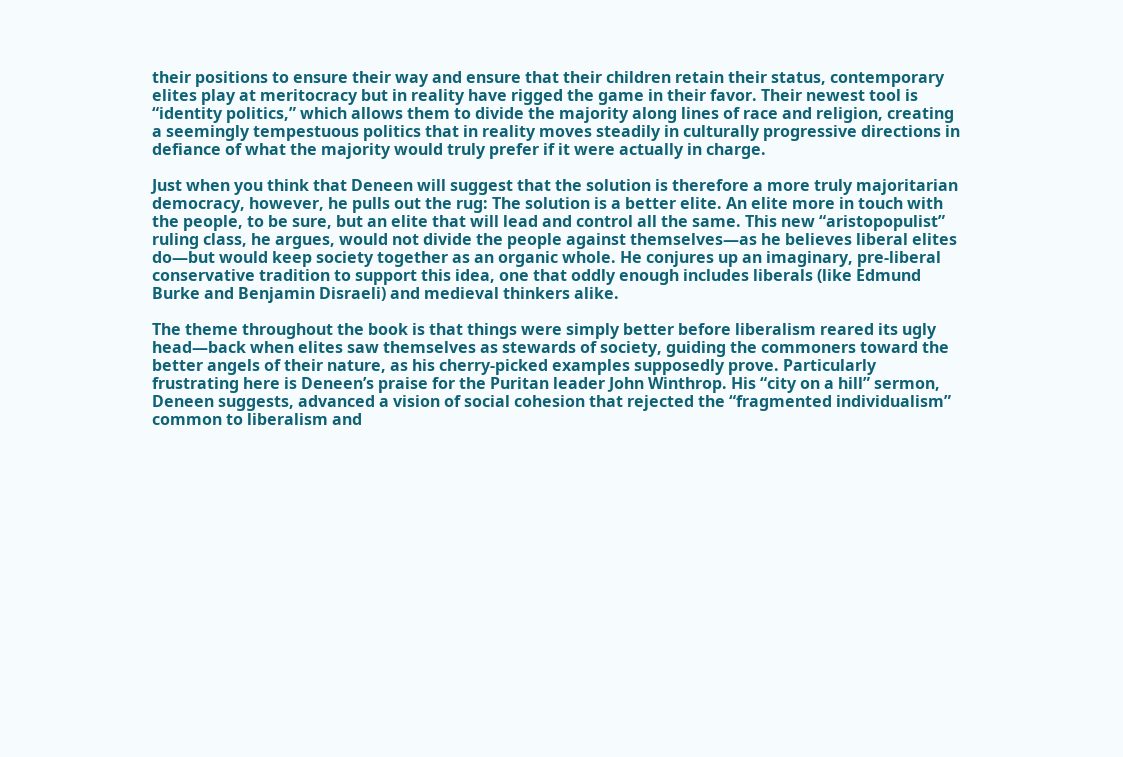their positions to ensure their way and ensure that their children retain their status, contemporary elites play at meritocracy but in reality have rigged the game in their favor. Their newest tool is “identity politics,” which allows them to divide the majority along lines of race and religion, creating a seemingly tempestuous politics that in reality moves steadily in culturally progressive directions in defiance of what the majority would truly prefer if it were actually in charge.

Just when you think that Deneen will suggest that the solution is therefore a more truly majoritarian democracy, however, he pulls out the rug: The solution is a better elite. An elite more in touch with the people, to be sure, but an elite that will lead and control all the same. This new “aristopopulist” ruling class, he argues, would not divide the people against themselves—as he believes liberal elites do—but would keep society together as an organic whole. He conjures up an imaginary, pre-liberal conservative tradition to support this idea, one that oddly enough includes liberals (like Edmund Burke and Benjamin Disraeli) and medieval thinkers alike.

The theme throughout the book is that things were simply better before liberalism reared its ugly head—back when elites saw themselves as stewards of society, guiding the commoners toward the better angels of their nature, as his cherry-picked examples supposedly prove. Particularly frustrating here is Deneen’s praise for the Puritan leader John Winthrop. His “city on a hill” sermon, Deneen suggests, advanced a vision of social cohesion that rejected the “fragmented individualism” common to liberalism and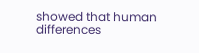showed that human differences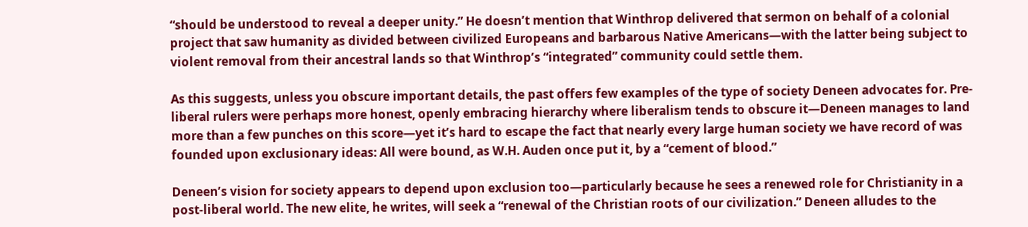“should be understood to reveal a deeper unity.” He doesn’t mention that Winthrop delivered that sermon on behalf of a colonial project that saw humanity as divided between civilized Europeans and barbarous Native Americans—with the latter being subject to violent removal from their ancestral lands so that Winthrop’s “integrated” community could settle them.

As this suggests, unless you obscure important details, the past offers few examples of the type of society Deneen advocates for. Pre-liberal rulers were perhaps more honest, openly embracing hierarchy where liberalism tends to obscure it—Deneen manages to land more than a few punches on this score—yet it’s hard to escape the fact that nearly every large human society we have record of was founded upon exclusionary ideas: All were bound, as W.H. Auden once put it, by a “cement of blood.”

Deneen’s vision for society appears to depend upon exclusion too—particularly because he sees a renewed role for Christianity in a post-liberal world. The new elite, he writes, will seek a “renewal of the Christian roots of our civilization.” Deneen alludes to the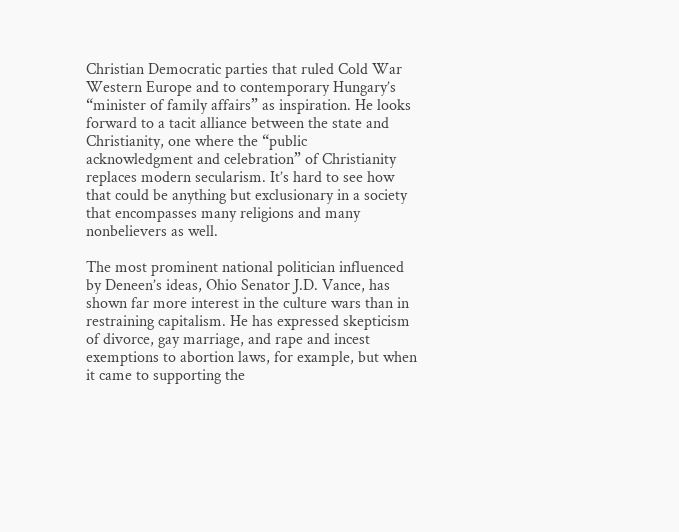Christian Democratic parties that ruled Cold War Western Europe and to contemporary Hungary’s “minister of family affairs” as inspiration. He looks forward to a tacit alliance between the state and Christianity, one where the “public acknowledgment and celebration” of Christianity replaces modern secularism. It’s hard to see how that could be anything but exclusionary in a society that encompasses many religions and many nonbelievers as well.

The most prominent national politician influenced by Deneen’s ideas, Ohio Senator J.D. Vance, has shown far more interest in the culture wars than in restraining capitalism. He has expressed skepticism of divorce, gay marriage, and rape and incest exemptions to abortion laws, for example, but when it came to supporting the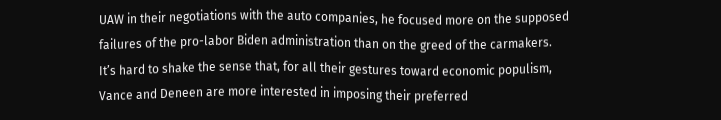UAW in their negotiations with the auto companies, he focused more on the supposed failures of the pro-labor Biden administration than on the greed of the carmakers. It’s hard to shake the sense that, for all their gestures toward economic populism, Vance and Deneen are more interested in imposing their preferred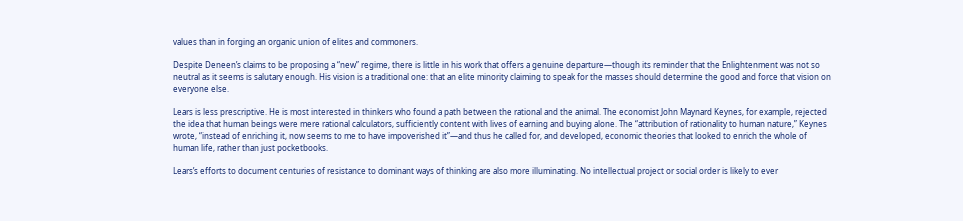values than in forging an organic union of elites and commoners.

Despite Deneen’s claims to be proposing a “new” regime, there is little in his work that offers a genuine departure—though its reminder that the Enlightenment was not so neutral as it seems is salutary enough. His vision is a traditional one: that an elite minority claiming to speak for the masses should determine the good and force that vision on everyone else.

Lears is less prescriptive. He is most interested in thinkers who found a path between the rational and the animal. The economist John Maynard Keynes, for example, rejected the idea that human beings were mere rational calculators, sufficiently content with lives of earning and buying alone. The “attribution of rationality to human nature,” Keynes wrote, “instead of enriching it, now seems to me to have impoverished it”—and thus he called for, and developed, economic theories that looked to enrich the whole of human life, rather than just pocketbooks.

Lears’s efforts to document centuries of resistance to dominant ways of thinking are also more illuminating. No intellectual project or social order is likely to ever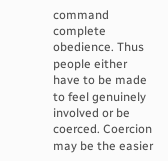command complete obedience. Thus people either have to be made to feel genuinely involved or be coerced. Coercion may be the easier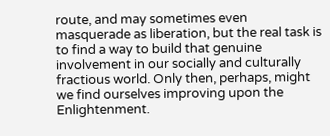route, and may sometimes even masquerade as liberation, but the real task is to find a way to build that genuine involvement in our socially and culturally fractious world. Only then, perhaps, might we find ourselves improving upon the Enlightenment.